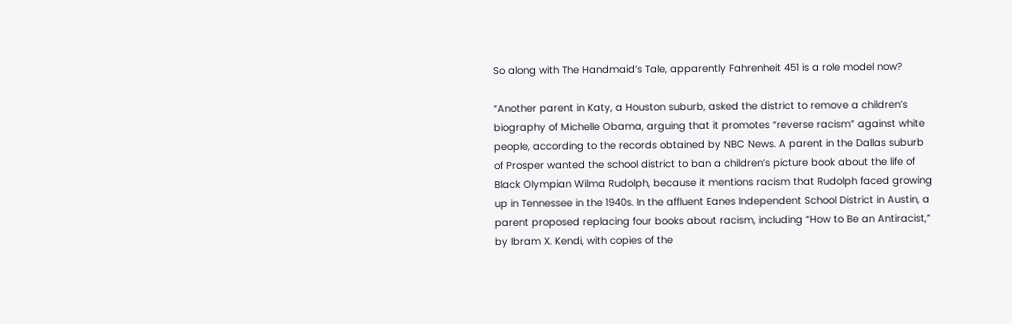So along with The Handmaid’s Tale, apparently Fahrenheit 451 is a role model now?

“Another parent in Katy, a Houston suburb, asked the district to remove a children’s biography of Michelle Obama, arguing that it promotes “reverse racism” against white people, according to the records obtained by NBC News. A parent in the Dallas suburb of Prosper wanted the school district to ban a children’s picture book about the life of Black Olympian Wilma Rudolph, because it mentions racism that Rudolph faced growing up in Tennessee in the 1940s. In the affluent Eanes Independent School District in Austin, a parent proposed replacing four books about racism, including “How to Be an Antiracist,” by Ibram X. Kendi, with copies of the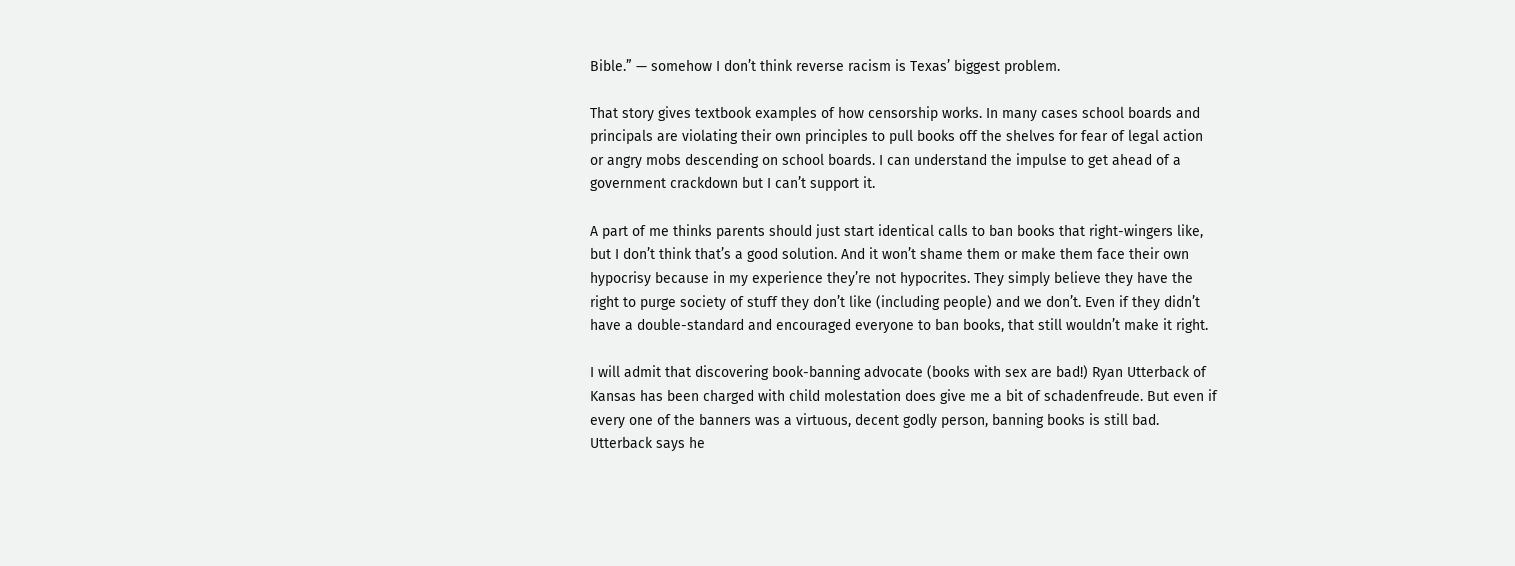Bible.” — somehow I don’t think reverse racism is Texas’ biggest problem.

That story gives textbook examples of how censorship works. In many cases school boards and principals are violating their own principles to pull books off the shelves for fear of legal action or angry mobs descending on school boards. I can understand the impulse to get ahead of a government crackdown but I can’t support it.

A part of me thinks parents should just start identical calls to ban books that right-wingers like, but I don’t think that’s a good solution. And it won’t shame them or make them face their own hypocrisy because in my experience they’re not hypocrites. They simply believe they have the right to purge society of stuff they don’t like (including people) and we don’t. Even if they didn’t have a double-standard and encouraged everyone to ban books, that still wouldn’t make it right.

I will admit that discovering book-banning advocate (books with sex are bad!) Ryan Utterback of Kansas has been charged with child molestation does give me a bit of schadenfreude. But even if every one of the banners was a virtuous, decent godly person, banning books is still bad. Utterback says he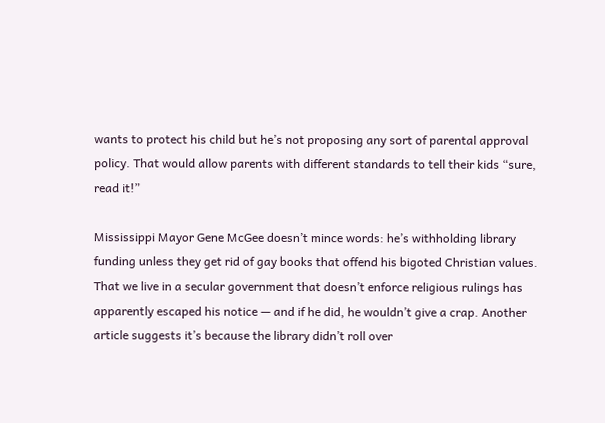wants to protect his child but he’s not proposing any sort of parental approval policy. That would allow parents with different standards to tell their kids “sure, read it!”

Mississippi Mayor Gene McGee doesn’t mince words: he’s withholding library funding unless they get rid of gay books that offend his bigoted Christian values. That we live in a secular government that doesn’t enforce religious rulings has apparently escaped his notice — and if he did, he wouldn’t give a crap. Another article suggests it’s because the library didn’t roll over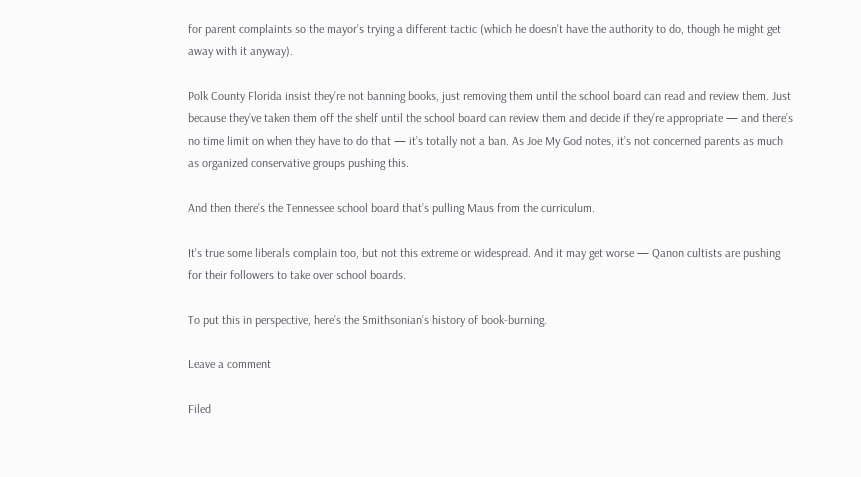for parent complaints so the mayor’s trying a different tactic (which he doesn’t have the authority to do, though he might get away with it anyway).

Polk County Florida insist they’re not banning books, just removing them until the school board can read and review them. Just because they’ve taken them off the shelf until the school board can review them and decide if they’re appropriate — and there’s no time limit on when they have to do that — it’s totally not a ban. As Joe My God notes, it’s not concerned parents as much as organized conservative groups pushing this.

And then there’s the Tennessee school board that’s pulling Maus from the curriculum.

It’s true some liberals complain too, but not this extreme or widespread. And it may get worse — Qanon cultists are pushing for their followers to take over school boards.

To put this in perspective, here’s the Smithsonian’s history of book-burning.

Leave a comment

Filed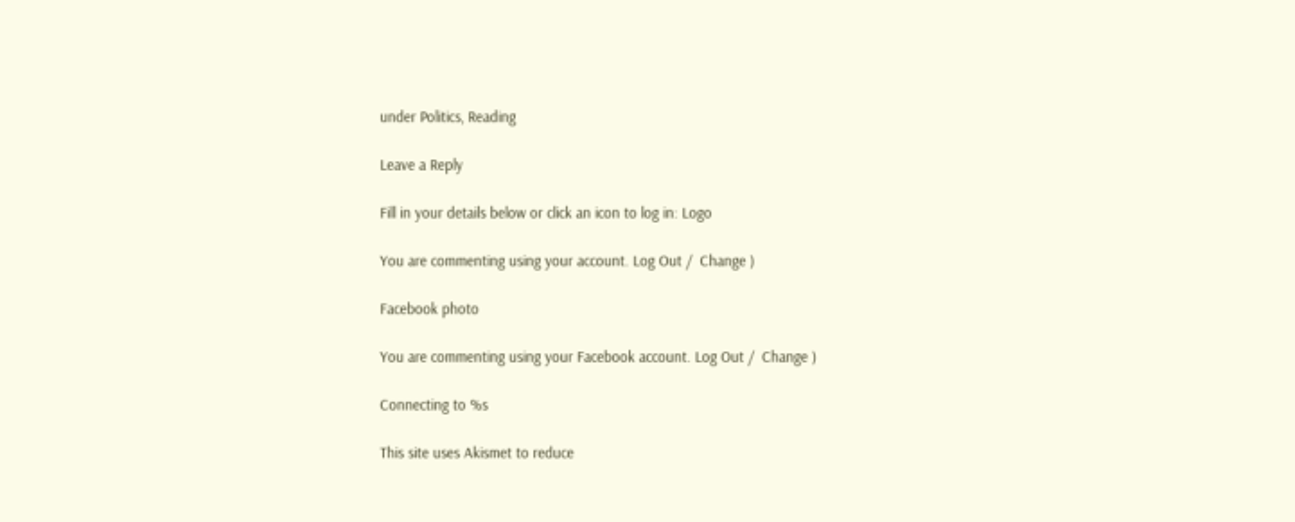under Politics, Reading

Leave a Reply

Fill in your details below or click an icon to log in: Logo

You are commenting using your account. Log Out /  Change )

Facebook photo

You are commenting using your Facebook account. Log Out /  Change )

Connecting to %s

This site uses Akismet to reduce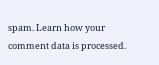spam. Learn how your comment data is processed.